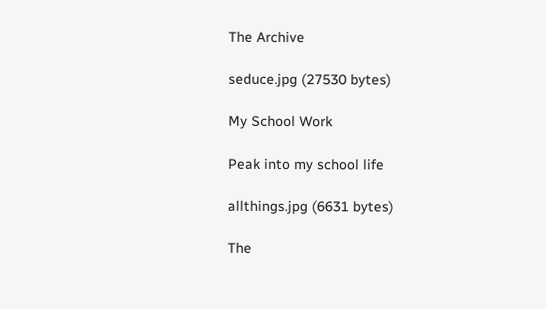The Archive

seduce.jpg (27530 bytes)

My School Work

Peak into my school life

allthings.jpg (6631 bytes)

The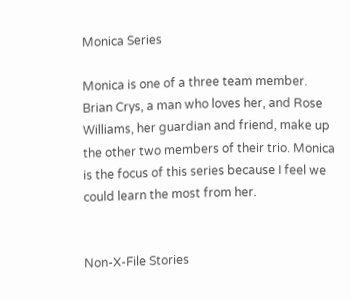Monica Series

Monica is one of a three team member. Brian Crys, a man who loves her, and Rose Williams, her guardian and friend, make up the other two members of their trio. Monica is the focus of this series because I feel we could learn the most from her.


Non-X-File Stories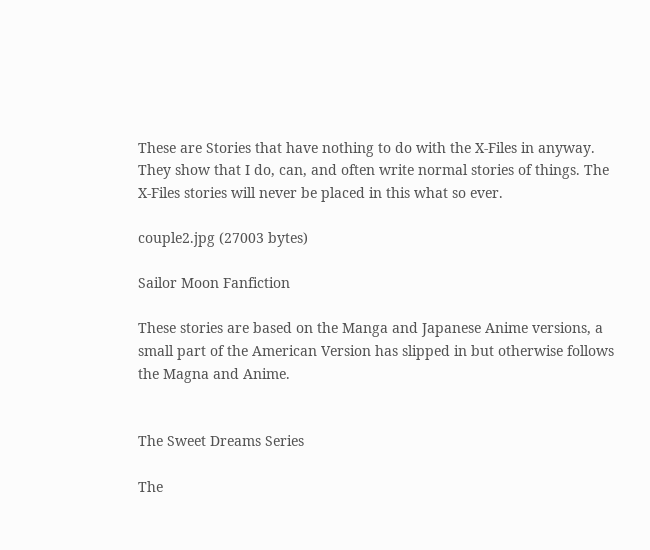These are Stories that have nothing to do with the X-Files in anyway. They show that I do, can, and often write normal stories of things. The X-Files stories will never be placed in this what so ever.

couple2.jpg (27003 bytes)

Sailor Moon Fanfiction

These stories are based on the Manga and Japanese Anime versions, a small part of the American Version has slipped in but otherwise follows the Magna and Anime.


The Sweet Dreams Series

The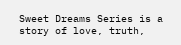Sweet Dreams Series is a story of love, truth,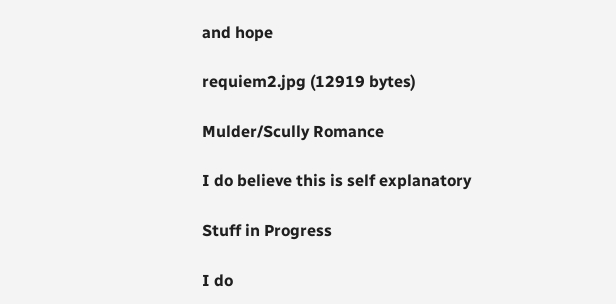and hope

requiem2.jpg (12919 bytes)

Mulder/Scully Romance

I do believe this is self explanatory

Stuff in Progress

I do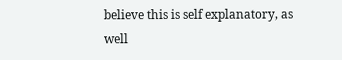believe this is self explanatory, as well